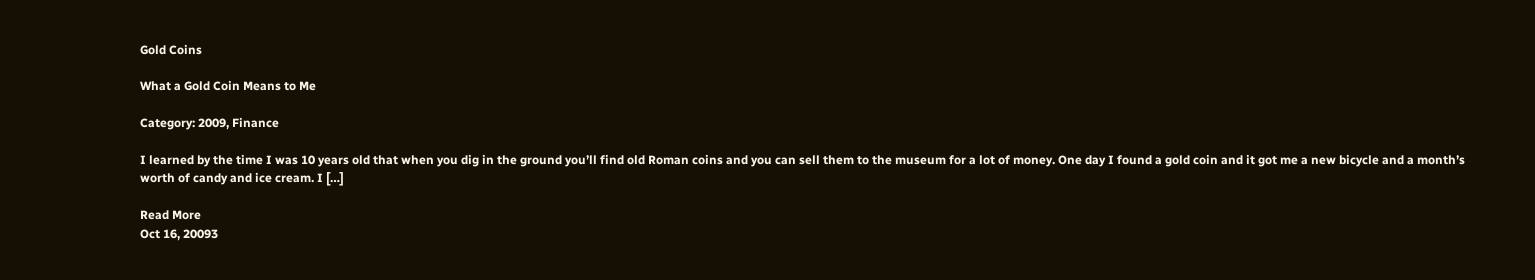Gold Coins

What a Gold Coin Means to Me

Category: 2009, Finance

I learned by the time I was 10 years old that when you dig in the ground you’ll find old Roman coins and you can sell them to the museum for a lot of money. One day I found a gold coin and it got me a new bicycle and a month’s worth of candy and ice cream. I […]

Read More
Oct 16, 20093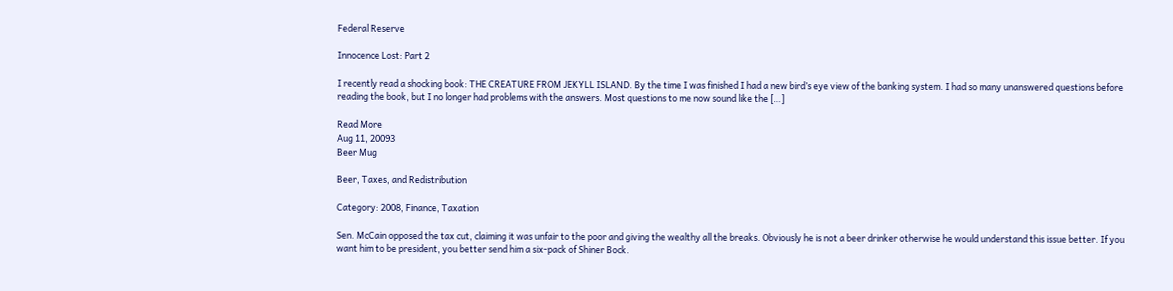Federal Reserve

Innocence Lost: Part 2

I recently read a shocking book: THE CREATURE FROM JEKYLL ISLAND. By the time I was finished I had a new bird’s eye view of the banking system. I had so many unanswered questions before reading the book, but I no longer had problems with the answers. Most questions to me now sound like the […]

Read More
Aug 11, 20093
Beer Mug

Beer, Taxes, and Redistribution

Category: 2008, Finance, Taxation

Sen. McCain opposed the tax cut, claiming it was unfair to the poor and giving the wealthy all the breaks. Obviously he is not a beer drinker otherwise he would understand this issue better. If you want him to be president, you better send him a six-pack of Shiner Bock.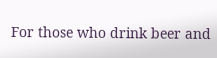For those who drink beer and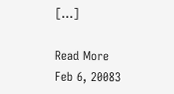[…]

Read More
Feb 6, 20083